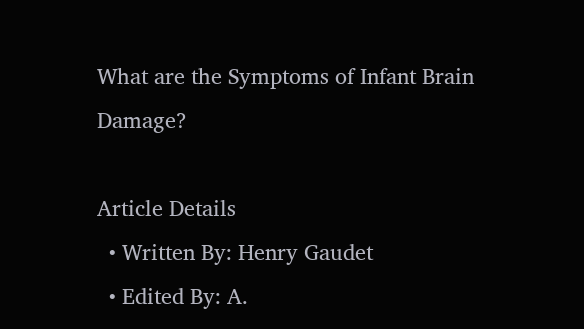What are the Symptoms of Infant Brain Damage?

Article Details
  • Written By: Henry Gaudet
  • Edited By: A.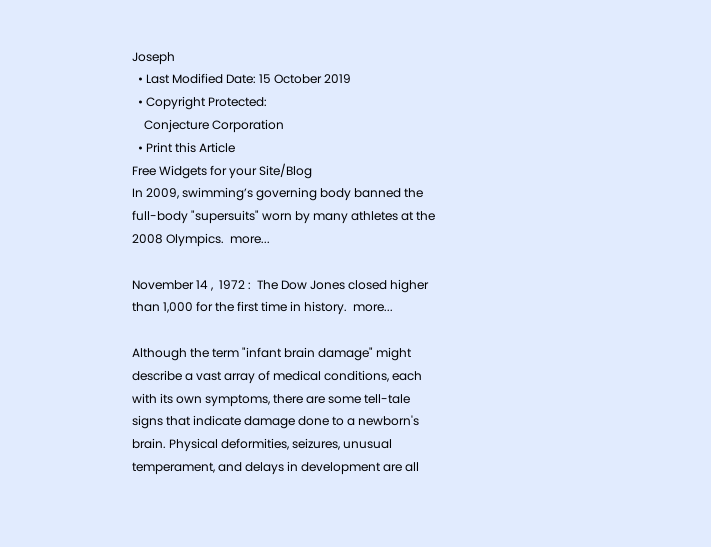Joseph
  • Last Modified Date: 15 October 2019
  • Copyright Protected:
    Conjecture Corporation
  • Print this Article
Free Widgets for your Site/Blog
In 2009, swimming’s governing body banned the full-body "supersuits" worn by many athletes at the 2008 Olympics.  more...

November 14 ,  1972 :  The Dow Jones closed higher than 1,000 for the first time in history.  more...

Although the term "infant brain damage" might describe a vast array of medical conditions, each with its own symptoms, there are some tell-tale signs that indicate damage done to a newborn's brain. Physical deformities, seizures, unusual temperament, and delays in development are all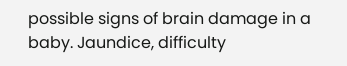possible signs of brain damage in a baby. Jaundice, difficulty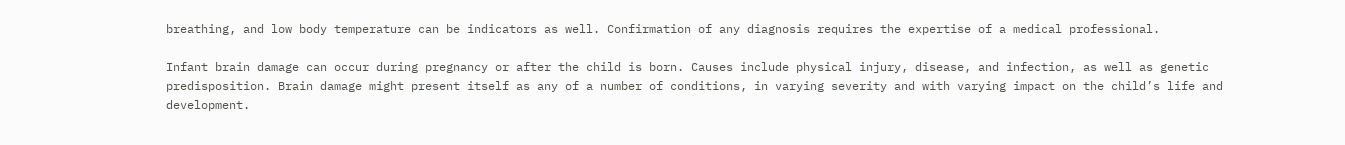breathing, and low body temperature can be indicators as well. Confirmation of any diagnosis requires the expertise of a medical professional.

Infant brain damage can occur during pregnancy or after the child is born. Causes include physical injury, disease, and infection, as well as genetic predisposition. Brain damage might present itself as any of a number of conditions, in varying severity and with varying impact on the child’s life and development.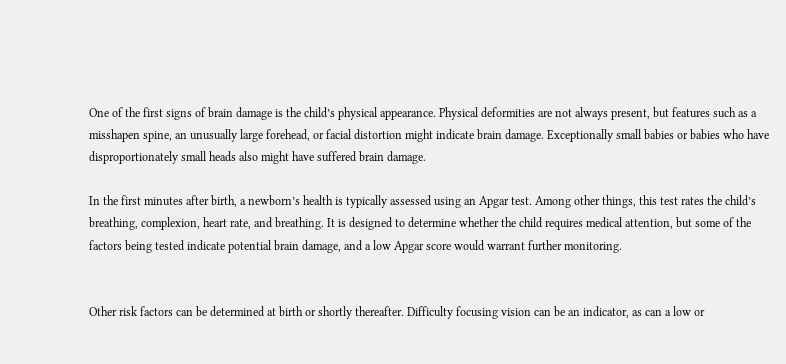One of the first signs of brain damage is the child’s physical appearance. Physical deformities are not always present, but features such as a misshapen spine, an unusually large forehead, or facial distortion might indicate brain damage. Exceptionally small babies or babies who have disproportionately small heads also might have suffered brain damage.

In the first minutes after birth, a newborn’s health is typically assessed using an Apgar test. Among other things, this test rates the child’s breathing, complexion, heart rate, and breathing. It is designed to determine whether the child requires medical attention, but some of the factors being tested indicate potential brain damage, and a low Apgar score would warrant further monitoring.


Other risk factors can be determined at birth or shortly thereafter. Difficulty focusing vision can be an indicator, as can a low or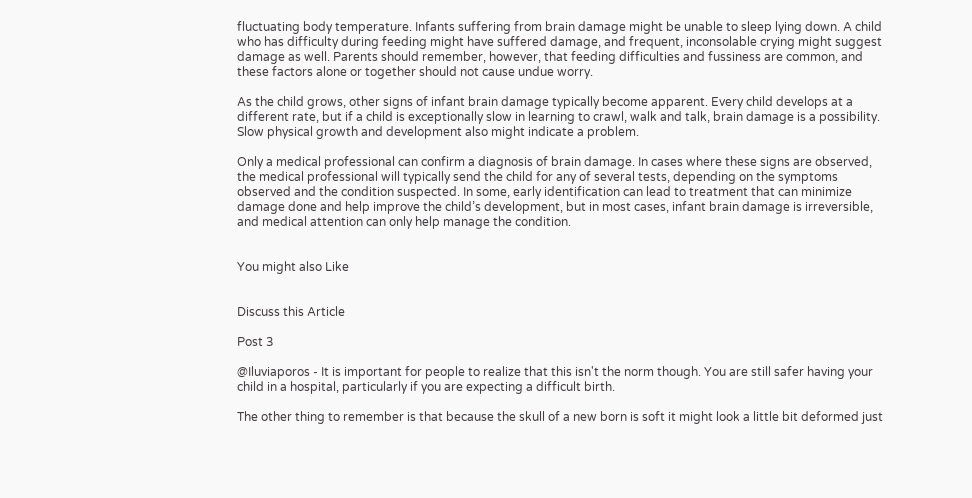fluctuating body temperature. Infants suffering from brain damage might be unable to sleep lying down. A child who has difficulty during feeding might have suffered damage, and frequent, inconsolable crying might suggest damage as well. Parents should remember, however, that feeding difficulties and fussiness are common, and these factors alone or together should not cause undue worry.

As the child grows, other signs of infant brain damage typically become apparent. Every child develops at a different rate, but if a child is exceptionally slow in learning to crawl, walk and talk, brain damage is a possibility. Slow physical growth and development also might indicate a problem.

Only a medical professional can confirm a diagnosis of brain damage. In cases where these signs are observed, the medical professional will typically send the child for any of several tests, depending on the symptoms observed and the condition suspected. In some, early identification can lead to treatment that can minimize damage done and help improve the child’s development, but in most cases, infant brain damage is irreversible, and medical attention can only help manage the condition.


You might also Like


Discuss this Article

Post 3

@Iluviaporos - It is important for people to realize that this isn't the norm though. You are still safer having your child in a hospital, particularly if you are expecting a difficult birth.

The other thing to remember is that because the skull of a new born is soft it might look a little bit deformed just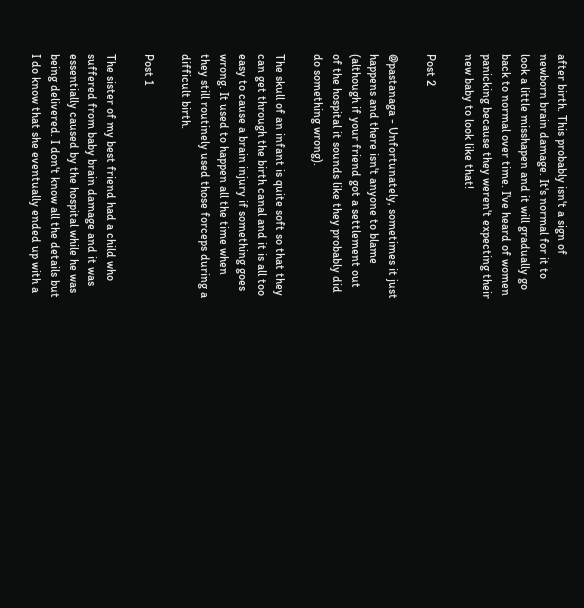after birth. This probably isn't a sign of newborn brain damage. It's normal for it to look a little misshapen and it will gradually go back to normal over time. I've heard of women panicking because they weren't expecting their new baby to look like that!

Post 2

@pastanaga - Unfortunately, sometimes it just happens and there isn't anyone to blame (although if your friend got a settlement out of the hospital it sounds like they probably did do something wrong).

The skull of an infant is quite soft so that they can get through the birth canal and it is all too easy to cause a brain injury if something goes wrong. It used to happen all the time when they still routinely used those forceps during a difficult birth.

Post 1

The sister of my best friend had a child who suffered from baby brain damage and it was essentially caused by the hospital while he was being delivered. I don't know all the details but I do know that she eventually ended up with a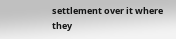settlement over it where they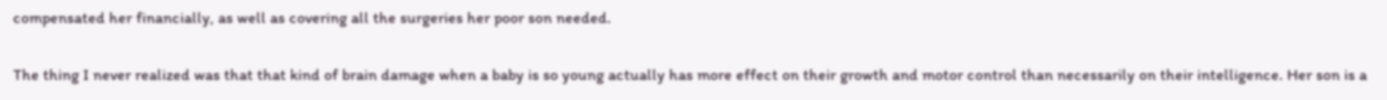compensated her financially, as well as covering all the surgeries her poor son needed.

The thing I never realized was that that kind of brain damage when a baby is so young actually has more effect on their growth and motor control than necessarily on their intelligence. Her son is a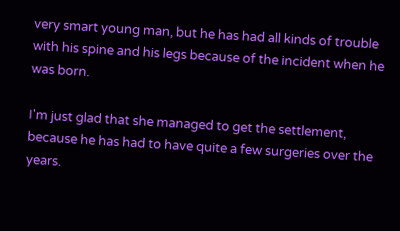very smart young man, but he has had all kinds of trouble with his spine and his legs because of the incident when he was born.

I'm just glad that she managed to get the settlement, because he has had to have quite a few surgeries over the years.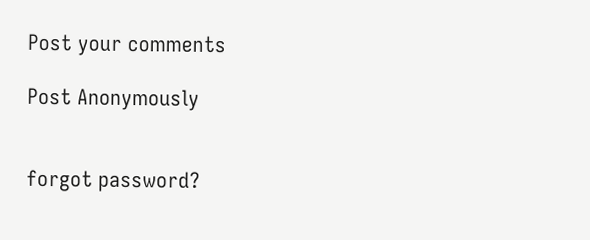Post your comments

Post Anonymously


forgot password?